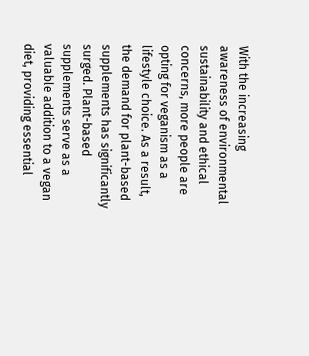With the increasing awareness of environmental sustainability and ethical concerns, more people are opting for veganism as a lifestyle choice. As a result, the demand for plant-based supplements has significantly surged. Plant-based supplements serve as a valuable addition to a vegan diet, providing essential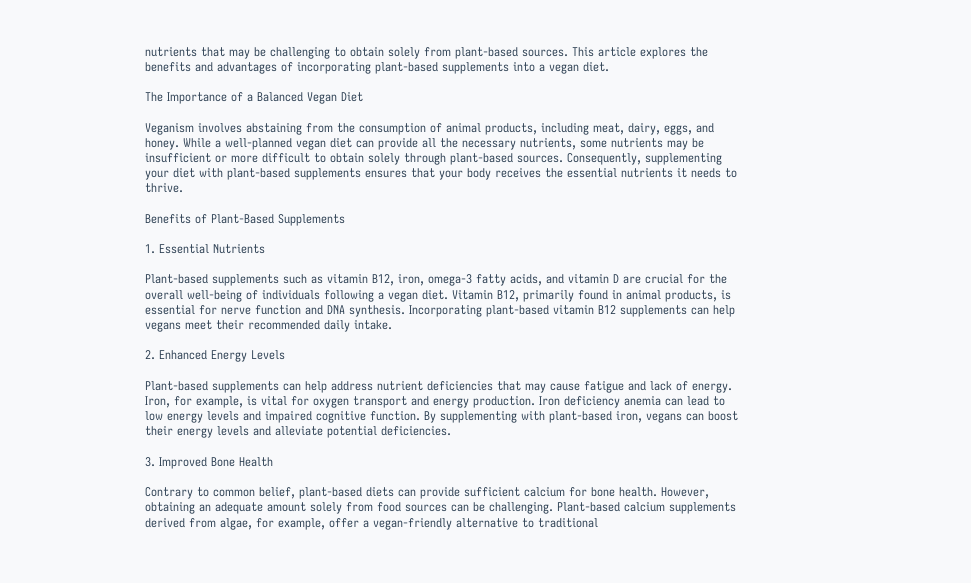nutrients that may be challenging to obtain solely from plant-based sources. This article explores the benefits and advantages of incorporating plant-based supplements into a vegan diet.

The Importance of a Balanced Vegan Diet

Veganism involves abstaining from the consumption of animal products, including meat, dairy, eggs, and honey. While a well-planned vegan diet can provide all the necessary nutrients, some nutrients may be insufficient or more difficult to obtain solely through plant-based sources. Consequently, supplementing your diet with plant-based supplements ensures that your body receives the essential nutrients it needs to thrive.

Benefits of Plant-Based Supplements

1. Essential Nutrients

Plant-based supplements such as vitamin B12, iron, omega-3 fatty acids, and vitamin D are crucial for the overall well-being of individuals following a vegan diet. Vitamin B12, primarily found in animal products, is essential for nerve function and DNA synthesis. Incorporating plant-based vitamin B12 supplements can help vegans meet their recommended daily intake.

2. Enhanced Energy Levels

Plant-based supplements can help address nutrient deficiencies that may cause fatigue and lack of energy. Iron, for example, is vital for oxygen transport and energy production. Iron deficiency anemia can lead to low energy levels and impaired cognitive function. By supplementing with plant-based iron, vegans can boost their energy levels and alleviate potential deficiencies.

3. Improved Bone Health

Contrary to common belief, plant-based diets can provide sufficient calcium for bone health. However, obtaining an adequate amount solely from food sources can be challenging. Plant-based calcium supplements derived from algae, for example, offer a vegan-friendly alternative to traditional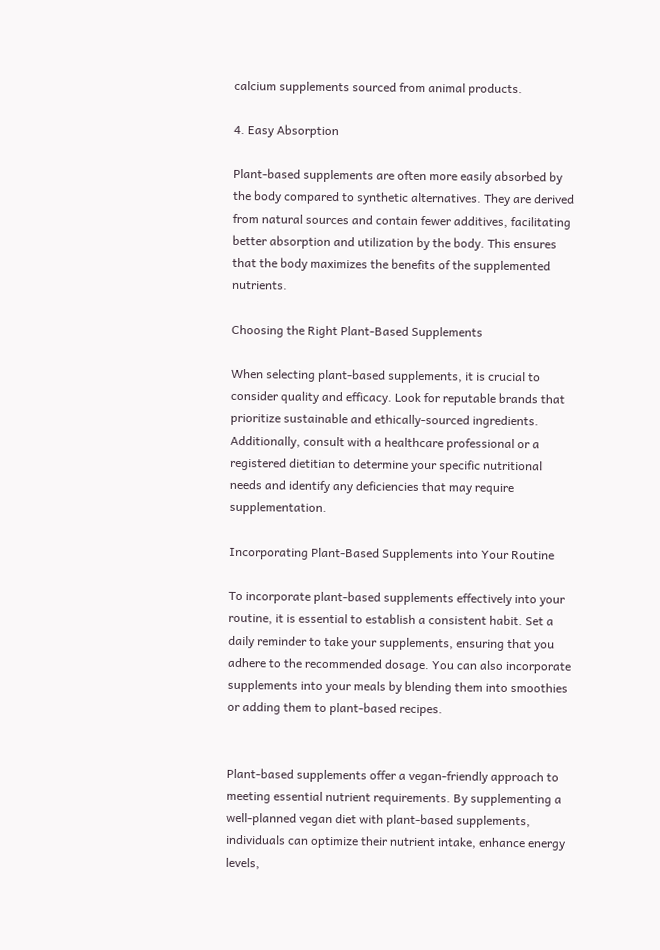calcium supplements sourced from animal products.

4. Easy Absorption

Plant-based supplements are often more easily absorbed by the body compared to synthetic alternatives. They are derived from natural sources and contain fewer additives, facilitating better absorption and utilization by the body. This ensures that the body maximizes the benefits of the supplemented nutrients.

Choosing the Right Plant-Based Supplements

When selecting plant-based supplements, it is crucial to consider quality and efficacy. Look for reputable brands that prioritize sustainable and ethically-sourced ingredients. Additionally, consult with a healthcare professional or a registered dietitian to determine your specific nutritional needs and identify any deficiencies that may require supplementation.

Incorporating Plant-Based Supplements into Your Routine

To incorporate plant-based supplements effectively into your routine, it is essential to establish a consistent habit. Set a daily reminder to take your supplements, ensuring that you adhere to the recommended dosage. You can also incorporate supplements into your meals by blending them into smoothies or adding them to plant-based recipes.


Plant-based supplements offer a vegan-friendly approach to meeting essential nutrient requirements. By supplementing a well-planned vegan diet with plant-based supplements, individuals can optimize their nutrient intake, enhance energy levels,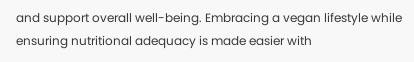and support overall well-being. Embracing a vegan lifestyle while ensuring nutritional adequacy is made easier with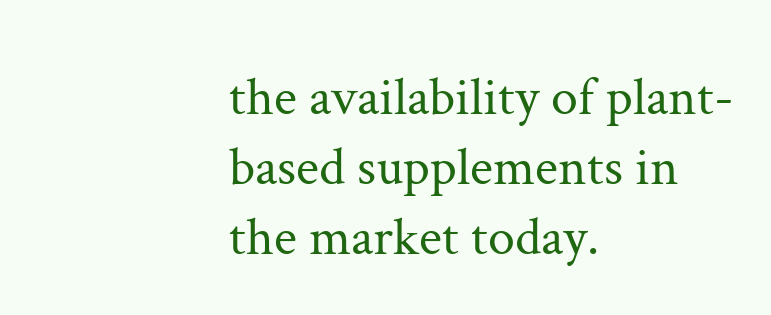the availability of plant-based supplements in the market today.